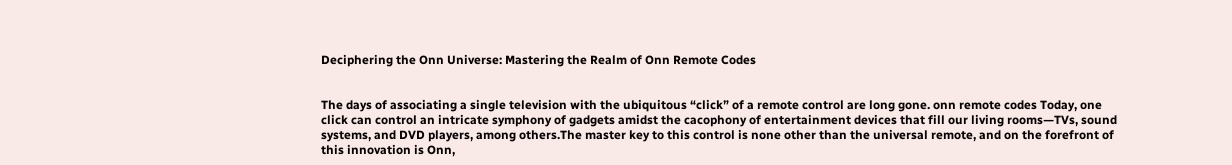Deciphering the Onn Universe: Mastering the Realm of Onn Remote Codes


The days of associating a single television with the ubiquitous “click” of a remote control are long gone. onn remote codes Today, one click can control an intricate symphony of gadgets amidst the cacophony of entertainment devices that fill our living rooms—TVs, sound systems, and DVD players, among others.The master key to this control is none other than the universal remote, and on the forefront of this innovation is Onn,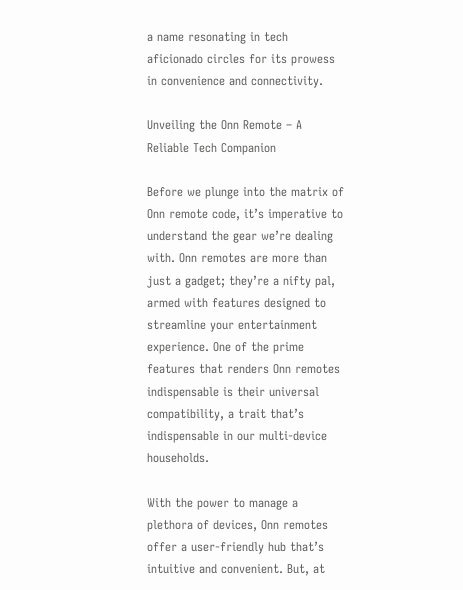a name resonating in tech aficionado circles for its prowess in convenience and connectivity.

Unveiling the Onn Remote – A Reliable Tech Companion

Before we plunge into the matrix of Onn remote code, it’s imperative to understand the gear we’re dealing with. Onn remotes are more than just a gadget; they’re a nifty pal, armed with features designed to streamline your entertainment experience. One of the prime features that renders Onn remotes indispensable is their universal compatibility, a trait that’s indispensable in our multi-device households.

With the power to manage a plethora of devices, Onn remotes offer a user-friendly hub that’s intuitive and convenient. But, at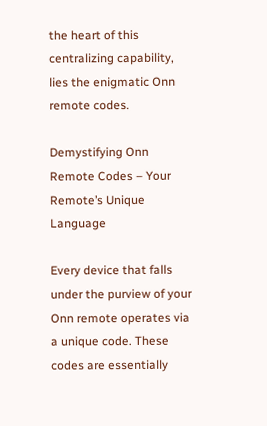the heart of this centralizing capability, lies the enigmatic Onn remote codes.

Demystifying Onn Remote Codes – Your Remote’s Unique Language

Every device that falls under the purview of your Onn remote operates via a unique code. These codes are essentially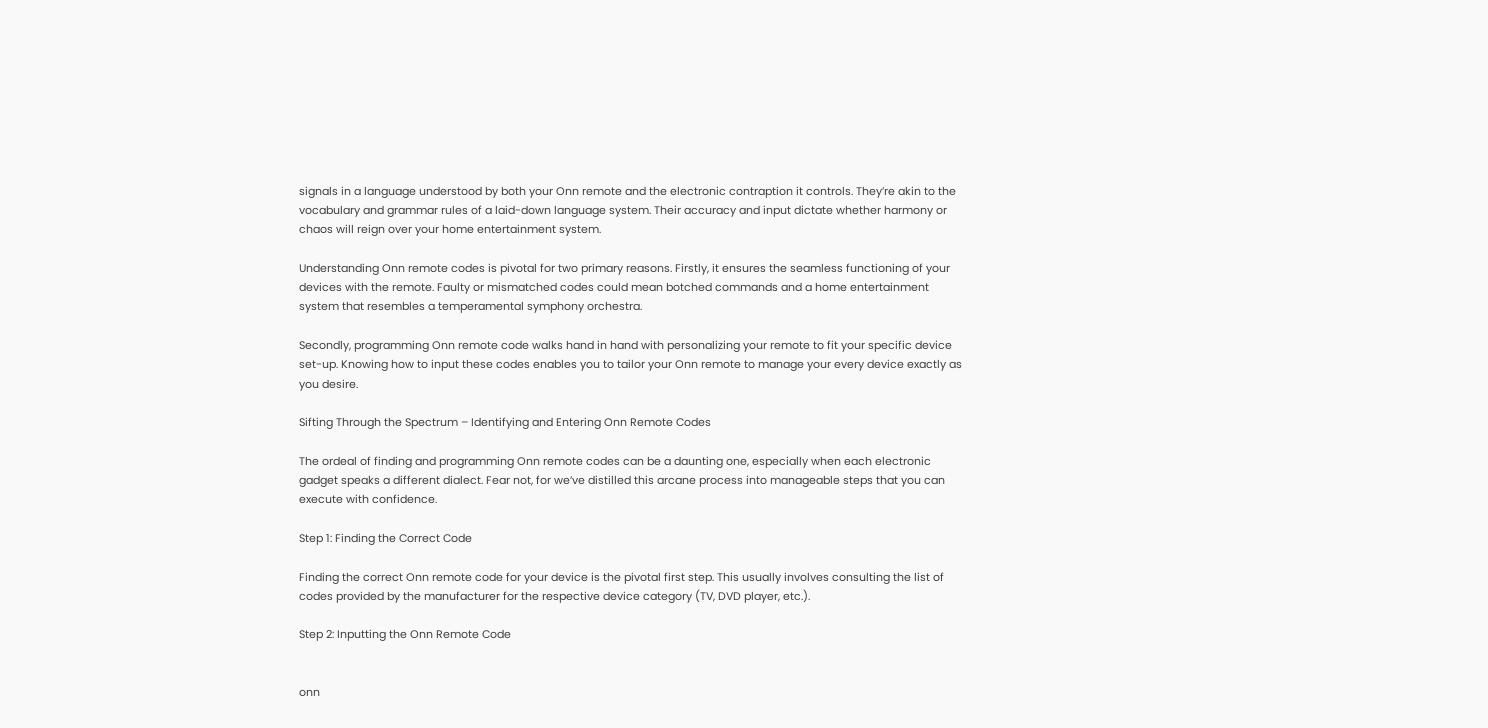signals in a language understood by both your Onn remote and the electronic contraption it controls. They’re akin to the vocabulary and grammar rules of a laid-down language system. Their accuracy and input dictate whether harmony or chaos will reign over your home entertainment system.

Understanding Onn remote codes is pivotal for two primary reasons. Firstly, it ensures the seamless functioning of your devices with the remote. Faulty or mismatched codes could mean botched commands and a home entertainment system that resembles a temperamental symphony orchestra.

Secondly, programming Onn remote code walks hand in hand with personalizing your remote to fit your specific device set-up. Knowing how to input these codes enables you to tailor your Onn remote to manage your every device exactly as you desire.

Sifting Through the Spectrum – Identifying and Entering Onn Remote Codes

The ordeal of finding and programming Onn remote codes can be a daunting one, especially when each electronic gadget speaks a different dialect. Fear not, for we’ve distilled this arcane process into manageable steps that you can execute with confidence.

Step 1: Finding the Correct Code

Finding the correct Onn remote code for your device is the pivotal first step. This usually involves consulting the list of codes provided by the manufacturer for the respective device category (TV, DVD player, etc.).

Step 2: Inputting the Onn Remote Code


onn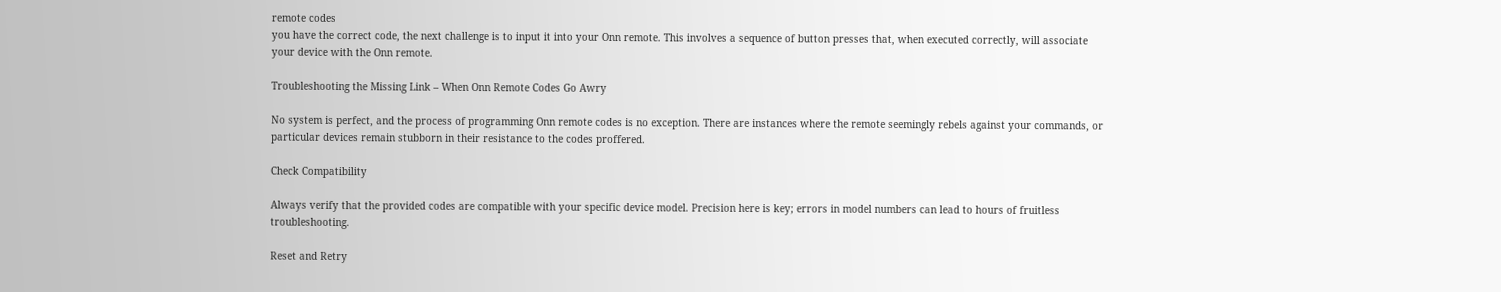remote codes
you have the correct code, the next challenge is to input it into your Onn remote. This involves a sequence of button presses that, when executed correctly, will associate your device with the Onn remote.

Troubleshooting the Missing Link – When Onn Remote Codes Go Awry

No system is perfect, and the process of programming Onn remote codes is no exception. There are instances where the remote seemingly rebels against your commands, or particular devices remain stubborn in their resistance to the codes proffered.

Check Compatibility

Always verify that the provided codes are compatible with your specific device model. Precision here is key; errors in model numbers can lead to hours of fruitless troubleshooting.

Reset and Retry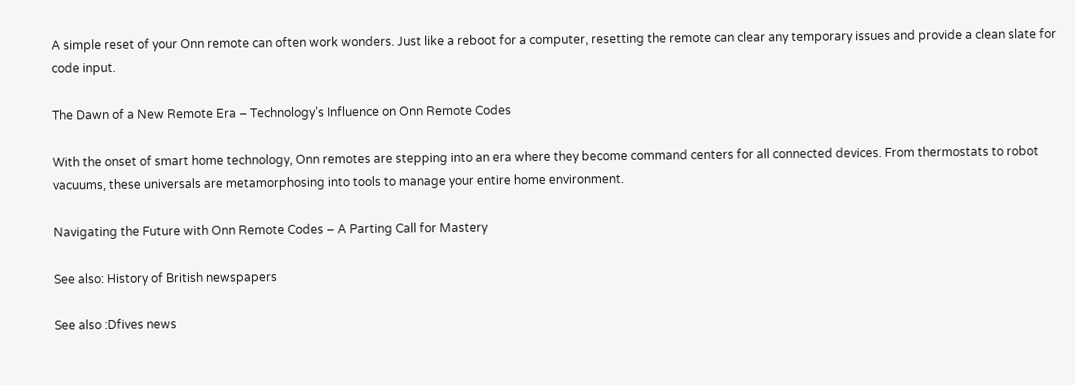A simple reset of your Onn remote can often work wonders. Just like a reboot for a computer, resetting the remote can clear any temporary issues and provide a clean slate for code input.

The Dawn of a New Remote Era – Technology’s Influence on Onn Remote Codes

With the onset of smart home technology, Onn remotes are stepping into an era where they become command centers for all connected devices. From thermostats to robot vacuums, these universals are metamorphosing into tools to manage your entire home environment.

Navigating the Future with Onn Remote Codes – A Parting Call for Mastery

See also: History of British newspapers

See also :Dfives news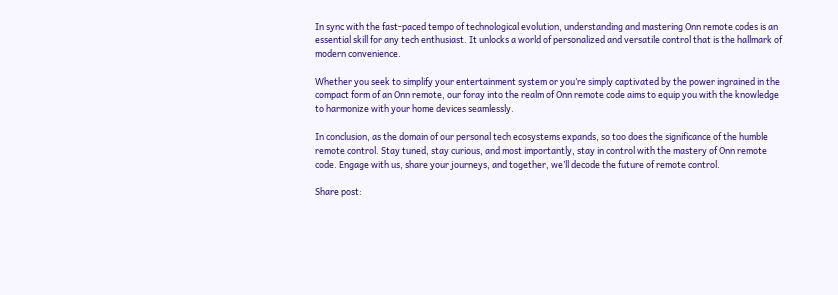In sync with the fast-paced tempo of technological evolution, understanding and mastering Onn remote codes is an essential skill for any tech enthusiast. It unlocks a world of personalized and versatile control that is the hallmark of modern convenience.

Whether you seek to simplify your entertainment system or you’re simply captivated by the power ingrained in the compact form of an Onn remote, our foray into the realm of Onn remote code aims to equip you with the knowledge to harmonize with your home devices seamlessly.

In conclusion, as the domain of our personal tech ecosystems expands, so too does the significance of the humble remote control. Stay tuned, stay curious, and most importantly, stay in control with the mastery of Onn remote code. Engage with us, share your journeys, and together, we’ll decode the future of remote control.

Share post: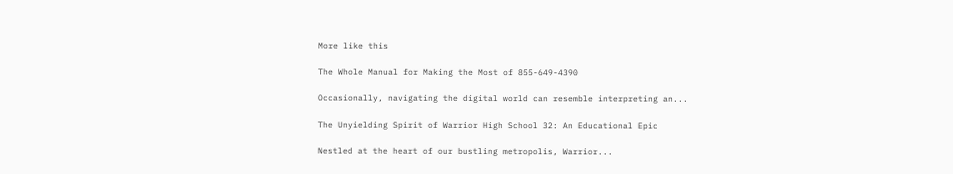More like this

The Whole Manual for Making the Most of 855-649-4390

Occasionally, navigating the digital world can resemble interpreting an...

The Unyielding Spirit of Warrior High School 32: An Educational Epic

Nestled at the heart of our bustling metropolis, Warrior...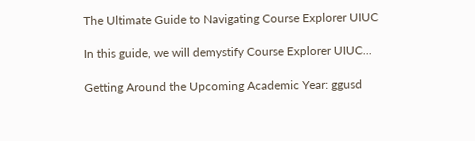The Ultimate Guide to Navigating Course Explorer UIUC

In this guide, we will demystify Course Explorer UIUC...

Getting Around the Upcoming Academic Year: ggusd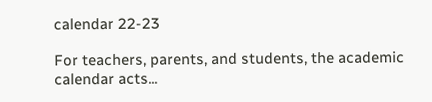calendar 22-23

For teachers, parents, and students, the academic calendar acts...